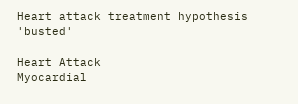Heart attack treatment hypothesis 'busted'

Heart Attack
Myocardial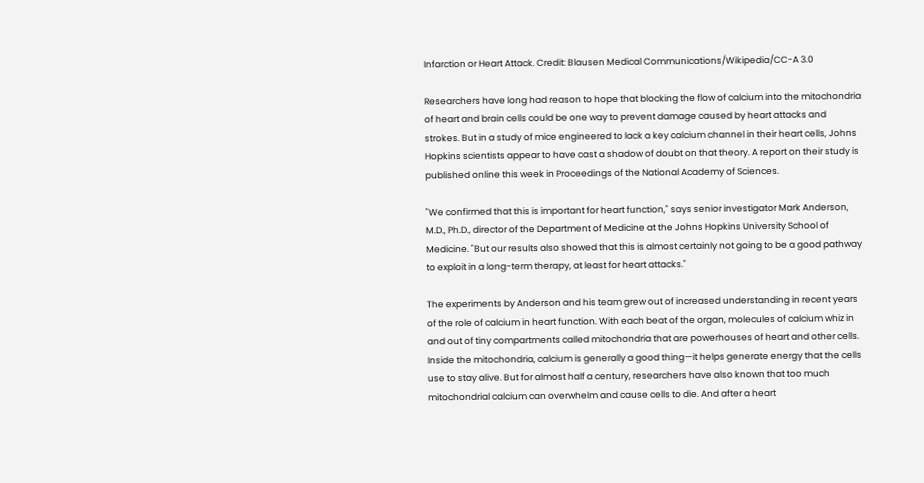Infarction or Heart Attack. Credit: Blausen Medical Communications/Wikipedia/CC-A 3.0

Researchers have long had reason to hope that blocking the flow of calcium into the mitochondria of heart and brain cells could be one way to prevent damage caused by heart attacks and strokes. But in a study of mice engineered to lack a key calcium channel in their heart cells, Johns Hopkins scientists appear to have cast a shadow of doubt on that theory. A report on their study is published online this week in Proceedings of the National Academy of Sciences.

"We confirmed that this is important for heart function," says senior investigator Mark Anderson, M.D., Ph.D., director of the Department of Medicine at the Johns Hopkins University School of Medicine. "But our results also showed that this is almost certainly not going to be a good pathway to exploit in a long-term therapy, at least for heart attacks."

The experiments by Anderson and his team grew out of increased understanding in recent years of the role of calcium in heart function. With each beat of the organ, molecules of calcium whiz in and out of tiny compartments called mitochondria that are powerhouses of heart and other cells. Inside the mitochondria, calcium is generally a good thing—it helps generate energy that the cells use to stay alive. But for almost half a century, researchers have also known that too much mitochondrial calcium can overwhelm and cause cells to die. And after a heart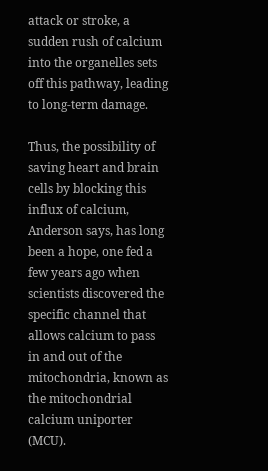attack or stroke, a sudden rush of calcium into the organelles sets off this pathway, leading to long-term damage.

Thus, the possibility of saving heart and brain cells by blocking this influx of calcium, Anderson says, has long been a hope, one fed a few years ago when scientists discovered the specific channel that allows calcium to pass in and out of the mitochondria, known as the mitochondrial calcium uniporter (MCU).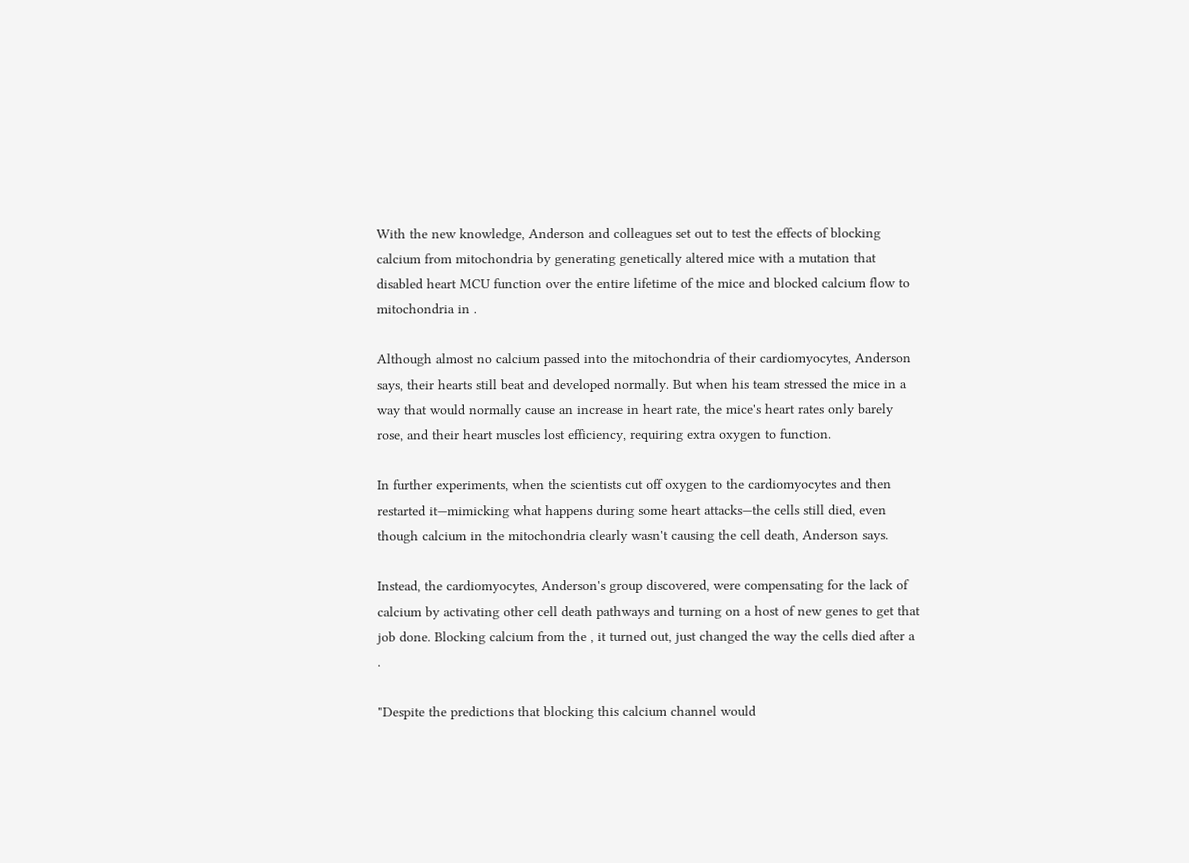With the new knowledge, Anderson and colleagues set out to test the effects of blocking calcium from mitochondria by generating genetically altered mice with a mutation that disabled heart MCU function over the entire lifetime of the mice and blocked calcium flow to mitochondria in .

Although almost no calcium passed into the mitochondria of their cardiomyocytes, Anderson says, their hearts still beat and developed normally. But when his team stressed the mice in a way that would normally cause an increase in heart rate, the mice's heart rates only barely rose, and their heart muscles lost efficiency, requiring extra oxygen to function.

In further experiments, when the scientists cut off oxygen to the cardiomyocytes and then restarted it—mimicking what happens during some heart attacks—the cells still died, even though calcium in the mitochondria clearly wasn't causing the cell death, Anderson says.

Instead, the cardiomyocytes, Anderson's group discovered, were compensating for the lack of calcium by activating other cell death pathways and turning on a host of new genes to get that job done. Blocking calcium from the , it turned out, just changed the way the cells died after a .

"Despite the predictions that blocking this calcium channel would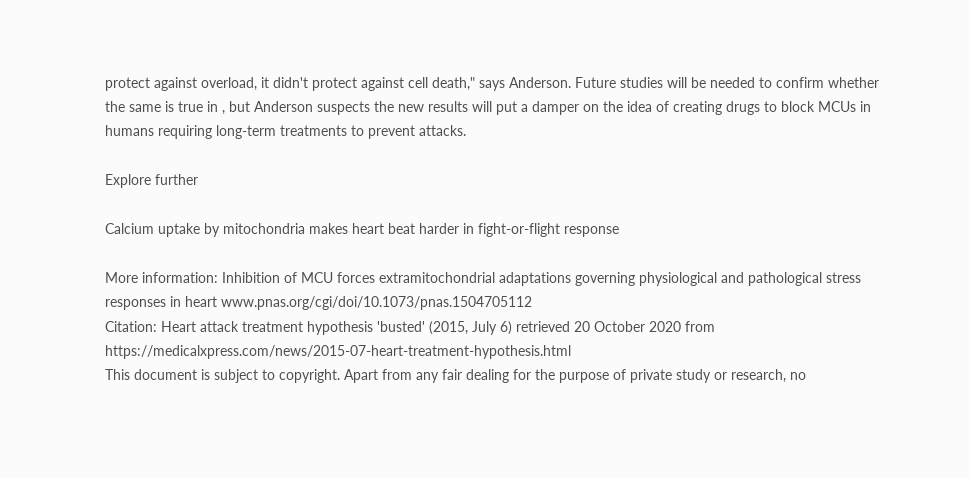protect against overload, it didn't protect against cell death," says Anderson. Future studies will be needed to confirm whether the same is true in , but Anderson suspects the new results will put a damper on the idea of creating drugs to block MCUs in humans requiring long-term treatments to prevent attacks.

Explore further

Calcium uptake by mitochondria makes heart beat harder in fight-or-flight response

More information: Inhibition of MCU forces extramitochondrial adaptations governing physiological and pathological stress responses in heart www.pnas.org/cgi/doi/10.1073/pnas.1504705112
Citation: Heart attack treatment hypothesis 'busted' (2015, July 6) retrieved 20 October 2020 from https://medicalxpress.com/news/2015-07-heart-treatment-hypothesis.html
This document is subject to copyright. Apart from any fair dealing for the purpose of private study or research, no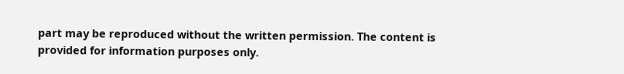part may be reproduced without the written permission. The content is provided for information purposes only.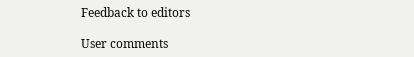Feedback to editors

User comments